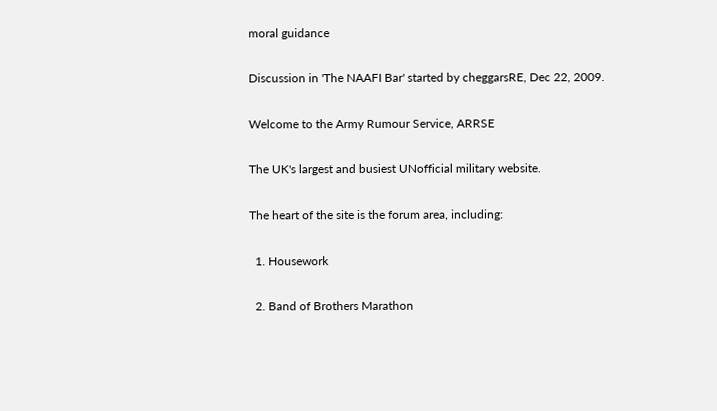moral guidance

Discussion in 'The NAAFI Bar' started by cheggarsRE, Dec 22, 2009.

Welcome to the Army Rumour Service, ARRSE

The UK's largest and busiest UNofficial military website.

The heart of the site is the forum area, including:

  1. Housework

  2. Band of Brothers Marathon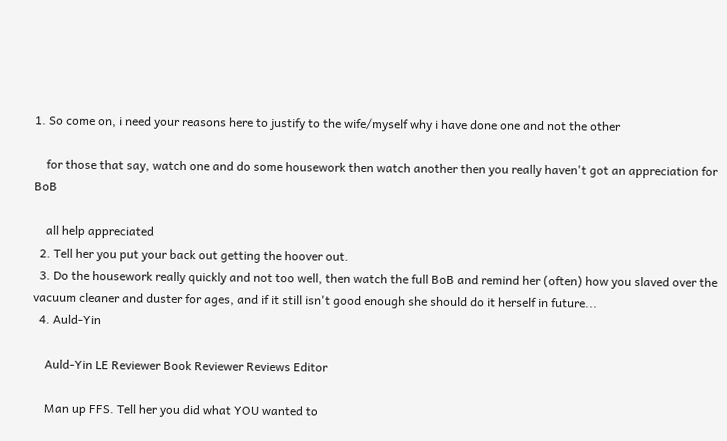1. So come on, i need your reasons here to justify to the wife/myself why i have done one and not the other

    for those that say, watch one and do some housework then watch another then you really haven't got an appreciation for BoB

    all help appreciated
  2. Tell her you put your back out getting the hoover out.
  3. Do the housework really quickly and not too well, then watch the full BoB and remind her (often) how you slaved over the vacuum cleaner and duster for ages, and if it still isn't good enough she should do it herself in future...
  4. Auld-Yin

    Auld-Yin LE Reviewer Book Reviewer Reviews Editor

    Man up FFS. Tell her you did what YOU wanted to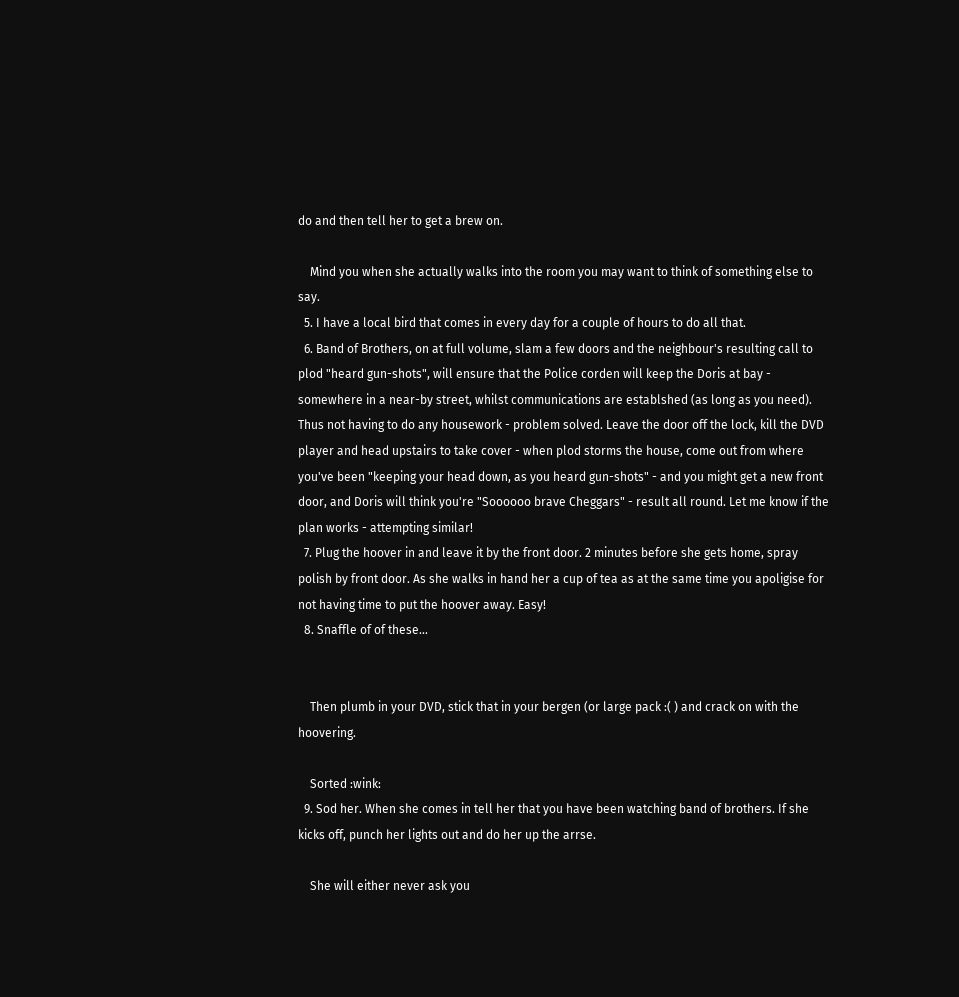do and then tell her to get a brew on.

    Mind you when she actually walks into the room you may want to think of something else to say.
  5. I have a local bird that comes in every day for a couple of hours to do all that.
  6. Band of Brothers, on at full volume, slam a few doors and the neighbour's resulting call to plod "heard gun-shots", will ensure that the Police corden will keep the Doris at bay - somewhere in a near-by street, whilst communications are establshed (as long as you need). Thus not having to do any housework - problem solved. Leave the door off the lock, kill the DVD player and head upstairs to take cover - when plod storms the house, come out from where you've been "keeping your head down, as you heard gun-shots" - and you might get a new front door, and Doris will think you're "Soooooo brave Cheggars" - result all round. Let me know if the plan works - attempting similar!
  7. Plug the hoover in and leave it by the front door. 2 minutes before she gets home, spray polish by front door. As she walks in hand her a cup of tea as at the same time you apoligise for not having time to put the hoover away. Easy!
  8. Snaffle of of these...


    Then plumb in your DVD, stick that in your bergen (or large pack :( ) and crack on with the hoovering.

    Sorted :wink:
  9. Sod her. When she comes in tell her that you have been watching band of brothers. If she kicks off, punch her lights out and do her up the arrse.

    She will either never ask you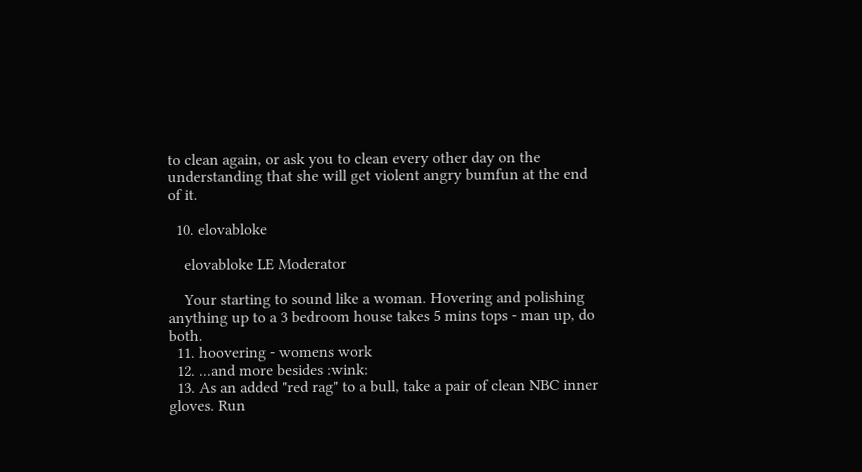to clean again, or ask you to clean every other day on the understanding that she will get violent angry bumfun at the end of it.

  10. elovabloke

    elovabloke LE Moderator

    Your starting to sound like a woman. Hovering and polishing anything up to a 3 bedroom house takes 5 mins tops - man up, do both.
  11. hoovering - womens work
  12. ...and more besides :wink:
  13. As an added "red rag" to a bull, take a pair of clean NBC inner gloves. Run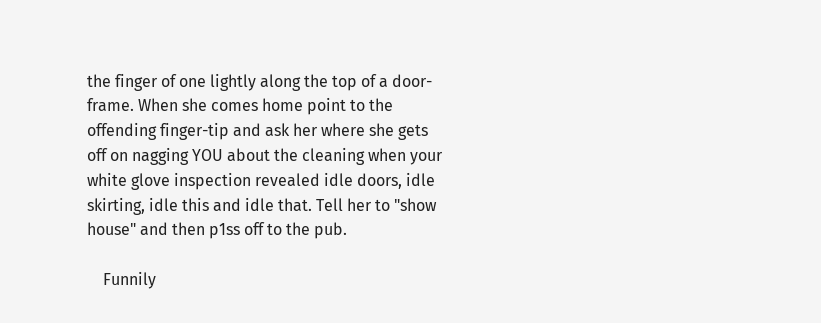the finger of one lightly along the top of a door-frame. When she comes home point to the offending finger-tip and ask her where she gets off on nagging YOU about the cleaning when your white glove inspection revealed idle doors, idle skirting, idle this and idle that. Tell her to "show house" and then p1ss off to the pub.

    Funnily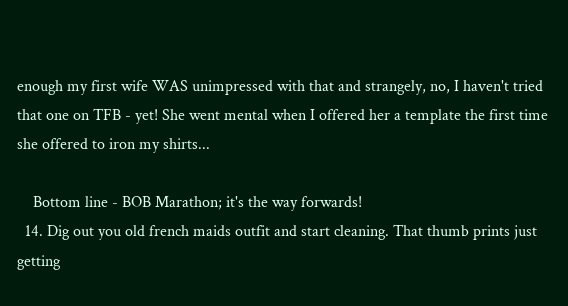enough my first wife WAS unimpressed with that and strangely, no, I haven't tried that one on TFB - yet! She went mental when I offered her a template the first time she offered to iron my shirts...

    Bottom line - BOB Marathon; it's the way forwards!
  14. Dig out you old french maids outfit and start cleaning. That thumb prints just getting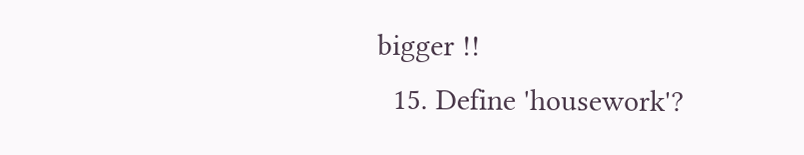bigger !!
  15. Define 'housework'?